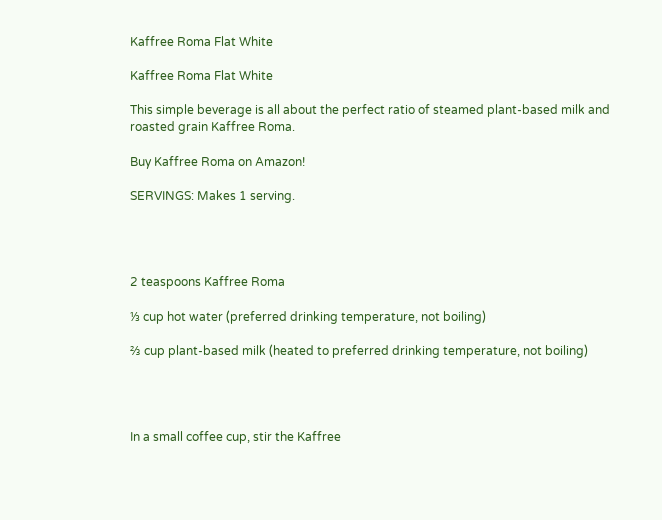Kaffree Roma Flat White

Kaffree Roma Flat White

This simple beverage is all about the perfect ratio of steamed plant-based milk and roasted grain Kaffree Roma.

Buy Kaffree Roma on Amazon!

SERVINGS: Makes 1 serving.




2 teaspoons Kaffree Roma

⅓ cup hot water (preferred drinking temperature, not boiling)

⅔ cup plant-based milk (heated to preferred drinking temperature, not boiling)




In a small coffee cup, stir the Kaffree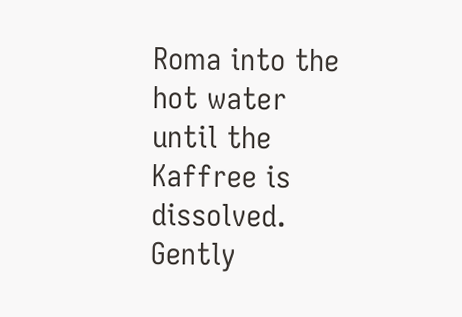Roma into the hot water until the Kaffree is dissolved.  Gently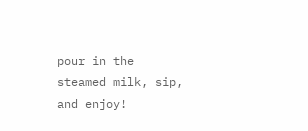pour in the steamed milk, sip, and enjoy!